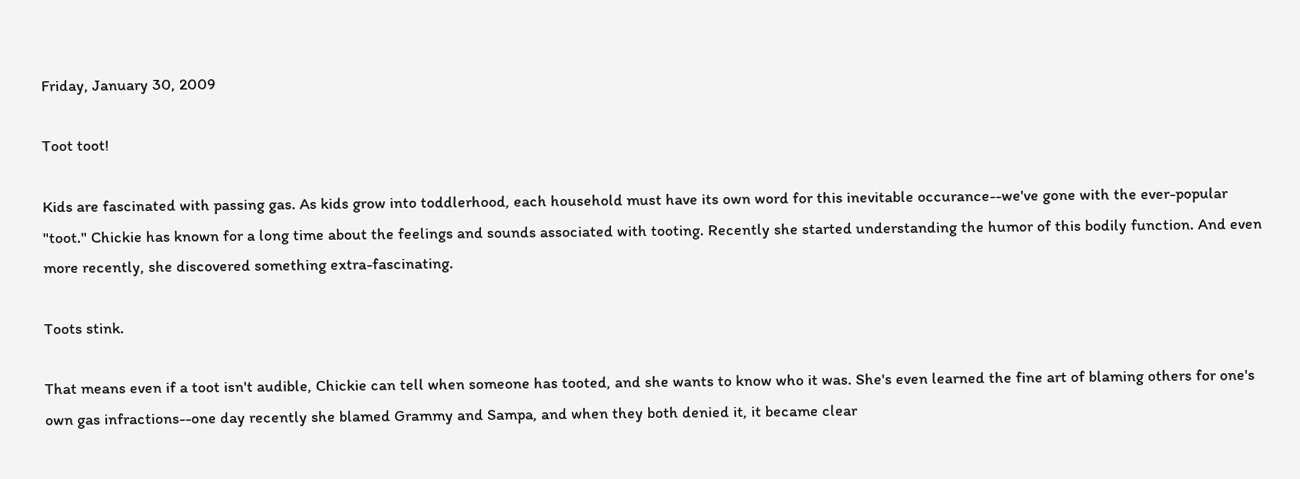Friday, January 30, 2009

Toot toot!

Kids are fascinated with passing gas. As kids grow into toddlerhood, each household must have its own word for this inevitable occurance--we've gone with the ever-popular "toot." Chickie has known for a long time about the feelings and sounds associated with tooting. Recently she started understanding the humor of this bodily function. And even more recently, she discovered something extra-fascinating.

Toots stink.

That means even if a toot isn't audible, Chickie can tell when someone has tooted, and she wants to know who it was. She's even learned the fine art of blaming others for one's own gas infractions--one day recently she blamed Grammy and Sampa, and when they both denied it, it became clear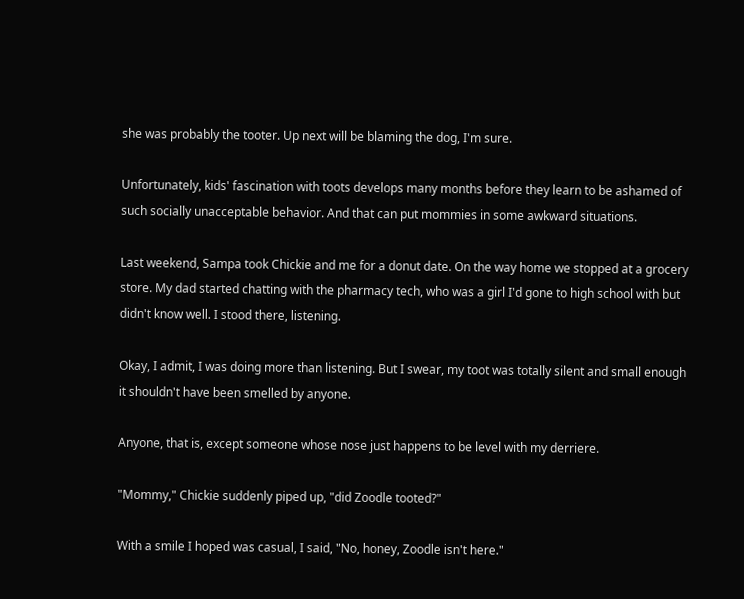she was probably the tooter. Up next will be blaming the dog, I'm sure.

Unfortunately, kids' fascination with toots develops many months before they learn to be ashamed of such socially unacceptable behavior. And that can put mommies in some awkward situations.

Last weekend, Sampa took Chickie and me for a donut date. On the way home we stopped at a grocery store. My dad started chatting with the pharmacy tech, who was a girl I'd gone to high school with but didn't know well. I stood there, listening.

Okay, I admit, I was doing more than listening. But I swear, my toot was totally silent and small enough it shouldn't have been smelled by anyone.

Anyone, that is, except someone whose nose just happens to be level with my derriere.

"Mommy," Chickie suddenly piped up, "did Zoodle tooted?"

With a smile I hoped was casual, I said, "No, honey, Zoodle isn't here."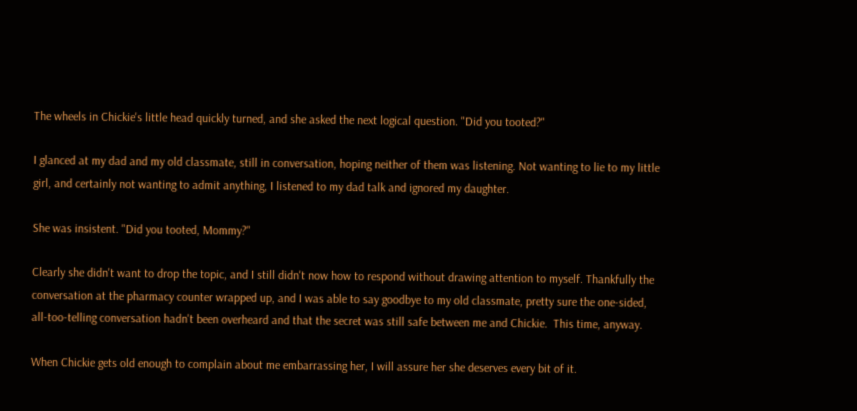The wheels in Chickie's little head quickly turned, and she asked the next logical question. "Did you tooted?"

I glanced at my dad and my old classmate, still in conversation, hoping neither of them was listening. Not wanting to lie to my little girl, and certainly not wanting to admit anything, I listened to my dad talk and ignored my daughter.

She was insistent. "Did you tooted, Mommy?"

Clearly she didn't want to drop the topic, and I still didn't now how to respond without drawing attention to myself. Thankfully the conversation at the pharmacy counter wrapped up, and I was able to say goodbye to my old classmate, pretty sure the one-sided, all-too-telling conversation hadn't been overheard and that the secret was still safe between me and Chickie.  This time, anyway.

When Chickie gets old enough to complain about me embarrassing her, I will assure her she deserves every bit of it.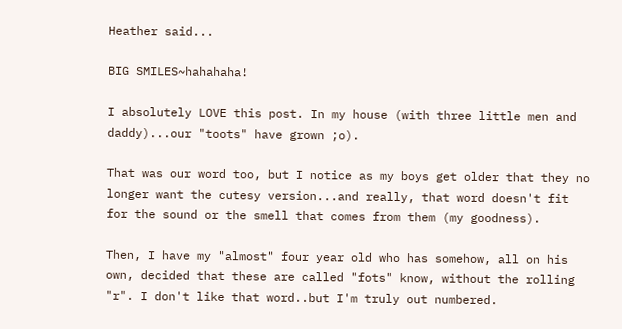Heather said...

BIG SMILES~hahahaha!

I absolutely LOVE this post. In my house (with three little men and daddy)...our "toots" have grown ;o).

That was our word too, but I notice as my boys get older that they no longer want the cutesy version...and really, that word doesn't fit for the sound or the smell that comes from them (my goodness).

Then, I have my "almost" four year old who has somehow, all on his own, decided that these are called "fots" know, without the rolling "r". I don't like that word..but I'm truly out numbered.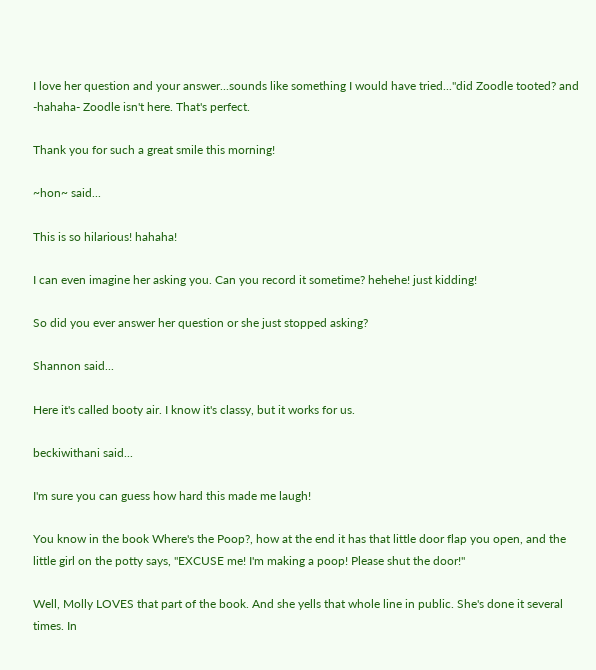I love her question and your answer...sounds like something I would have tried..."did Zoodle tooted? and -hahaha- Zoodle isn't here. That's perfect.

Thank you for such a great smile this morning!

~hon~ said...

This is so hilarious! hahaha!

I can even imagine her asking you. Can you record it sometime? hehehe! just kidding!

So did you ever answer her question or she just stopped asking?

Shannon said...

Here it's called booty air. I know it's classy, but it works for us.

beckiwithani said...

I'm sure you can guess how hard this made me laugh!

You know in the book Where's the Poop?, how at the end it has that little door flap you open, and the little girl on the potty says, "EXCUSE me! I'm making a poop! Please shut the door!"

Well, Molly LOVES that part of the book. And she yells that whole line in public. She's done it several times. In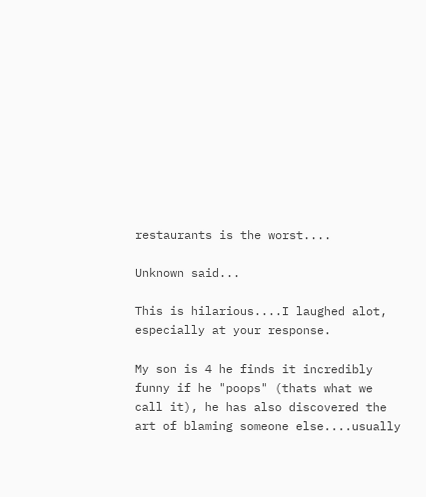restaurants is the worst....

Unknown said...

This is hilarious....I laughed alot, especially at your response.

My son is 4 he finds it incredibly funny if he "poops" (thats what we call it), he has also discovered the art of blaming someone else....usually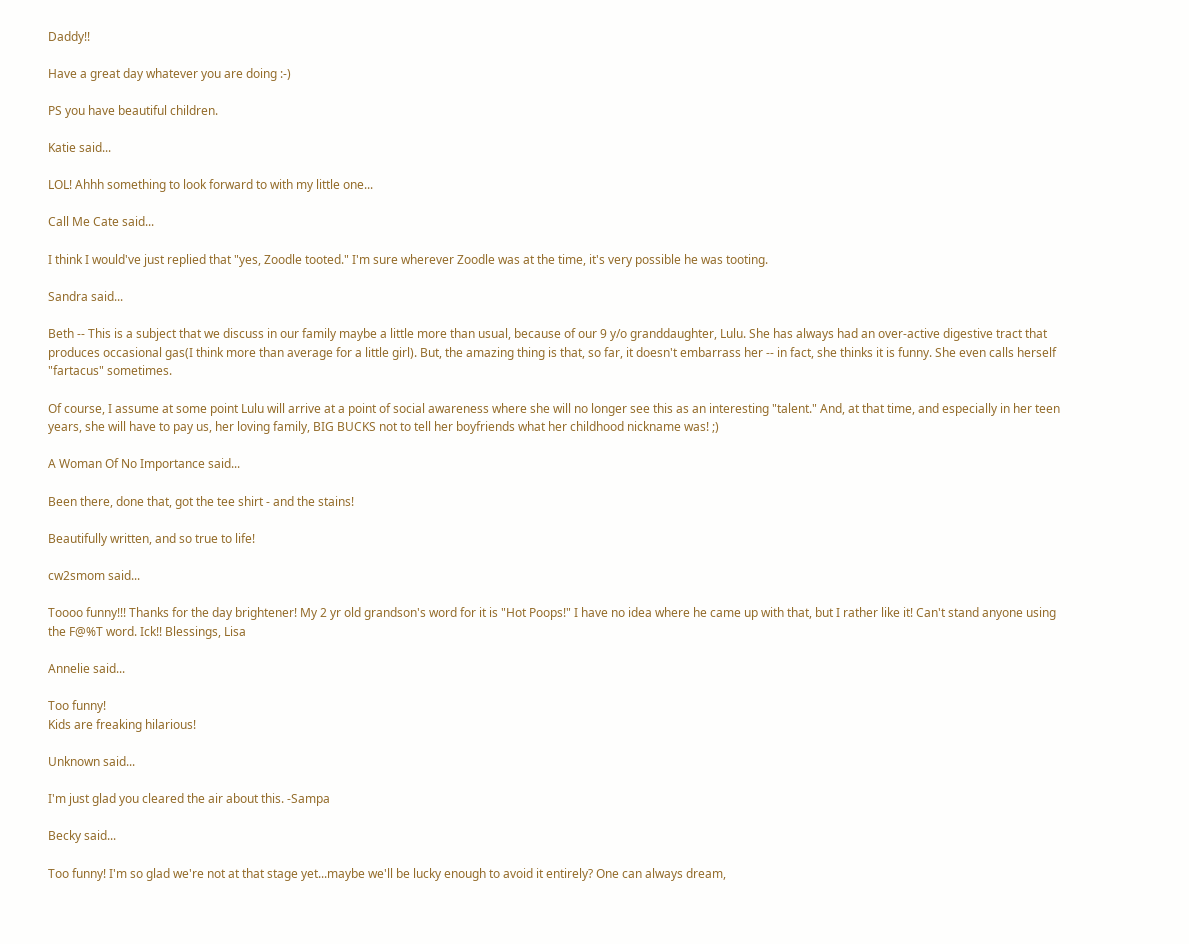Daddy!!

Have a great day whatever you are doing :-)

PS you have beautiful children.

Katie said...

LOL! Ahhh something to look forward to with my little one...

Call Me Cate said...

I think I would've just replied that "yes, Zoodle tooted." I'm sure wherever Zoodle was at the time, it's very possible he was tooting.

Sandra said...

Beth -- This is a subject that we discuss in our family maybe a little more than usual, because of our 9 y/o granddaughter, Lulu. She has always had an over-active digestive tract that produces occasional gas(I think more than average for a little girl). But, the amazing thing is that, so far, it doesn't embarrass her -- in fact, she thinks it is funny. She even calls herself "fartacus" sometimes.

Of course, I assume at some point Lulu will arrive at a point of social awareness where she will no longer see this as an interesting "talent." And, at that time, and especially in her teen years, she will have to pay us, her loving family, BIG BUCKS not to tell her boyfriends what her childhood nickname was! ;)

A Woman Of No Importance said...

Been there, done that, got the tee shirt - and the stains!

Beautifully written, and so true to life!

cw2smom said...

Toooo funny!!! Thanks for the day brightener! My 2 yr old grandson's word for it is "Hot Poops!" I have no idea where he came up with that, but I rather like it! Can't stand anyone using the F@%T word. Ick!! Blessings, Lisa

Annelie said...

Too funny!
Kids are freaking hilarious!

Unknown said...

I'm just glad you cleared the air about this. -Sampa

Becky said...

Too funny! I'm so glad we're not at that stage yet...maybe we'll be lucky enough to avoid it entirely? One can always dream,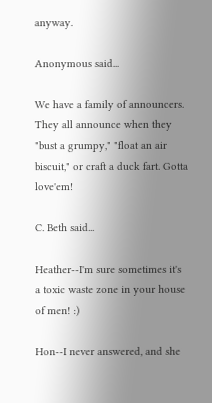anyway.

Anonymous said...

We have a family of announcers. They all announce when they "bust a grumpy," "float an air biscuit," or craft a duck fart. Gotta love'em!

C. Beth said...

Heather--I'm sure sometimes it's a toxic waste zone in your house of men! :)

Hon--I never answered, and she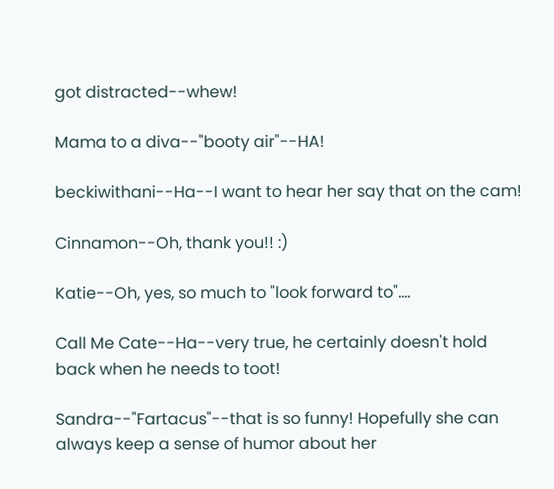got distracted--whew!

Mama to a diva--"booty air"--HA!

beckiwithani--Ha--I want to hear her say that on the cam!

Cinnamon--Oh, thank you!! :)

Katie--Oh, yes, so much to "look forward to"....

Call Me Cate--Ha--very true, he certainly doesn't hold back when he needs to toot!

Sandra--"Fartacus"--that is so funny! Hopefully she can always keep a sense of humor about her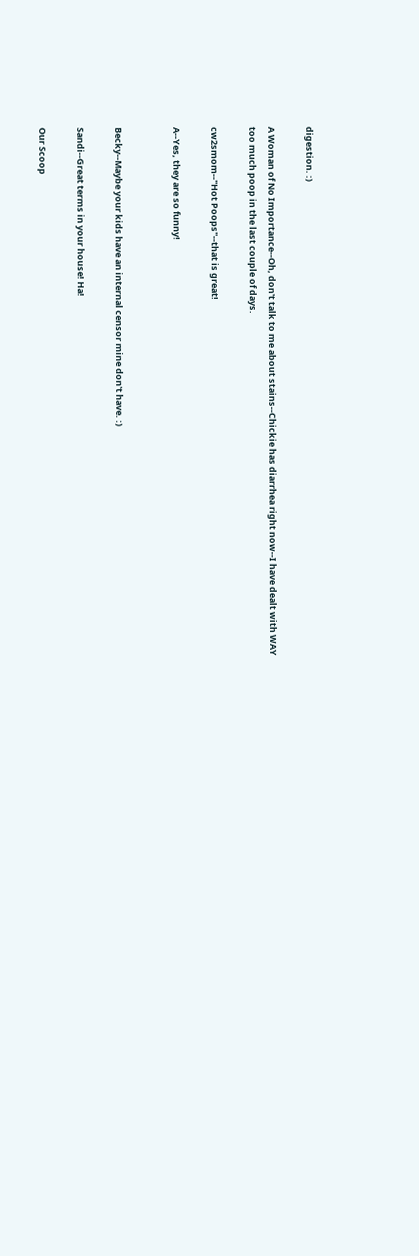digestion. :)

A Woman of No Importance--Oh, don't talk to me about stains--Chickie has diarrhea right now--I have dealt with WAY too much poop in the last couple of days.

cw2smom--"Hot Poops"--that is great!

A--Yes, they are so funny!


Becky--Maybe your kids have an internal censor mine don't have. :)

Sandi--Great terms in your house! Ha!

Our Scoop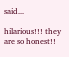said...

hilarious!!! they are so honest!!